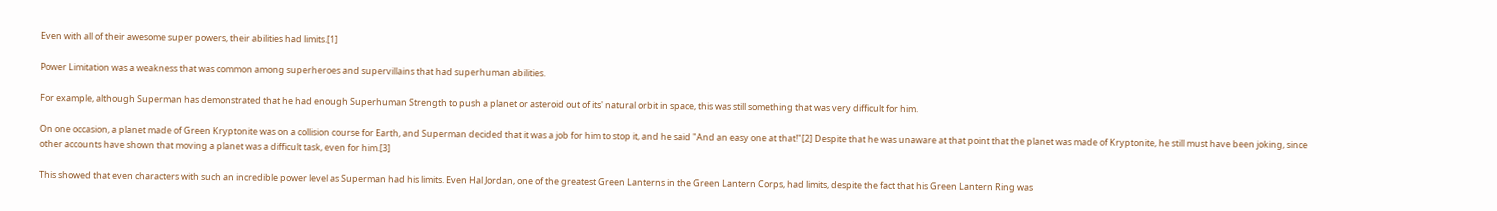Even with all of their awesome super powers, their abilities had limits.[1]

Power Limitation was a weakness that was common among superheroes and supervillains that had superhuman abilities.

For example, although Superman has demonstrated that he had enough Superhuman Strength to push a planet or asteroid out of its' natural orbit in space, this was still something that was very difficult for him.

On one occasion, a planet made of Green Kryptonite was on a collision course for Earth, and Superman decided that it was a job for him to stop it, and he said "And an easy one at that!"[2] Despite that he was unaware at that point that the planet was made of Kryptonite, he still must have been joking, since other accounts have shown that moving a planet was a difficult task, even for him.[3]

This showed that even characters with such an incredible power level as Superman had his limits. Even Hal Jordan, one of the greatest Green Lanterns in the Green Lantern Corps, had limits, despite the fact that his Green Lantern Ring was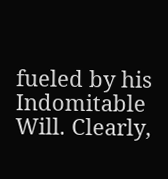fueled by his Indomitable Will. Clearly,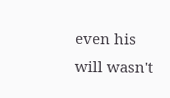even his will wasn't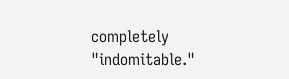completely "indomitable."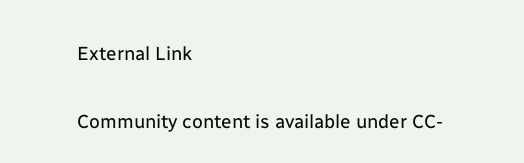External Link

Community content is available under CC-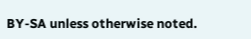BY-SA unless otherwise noted.